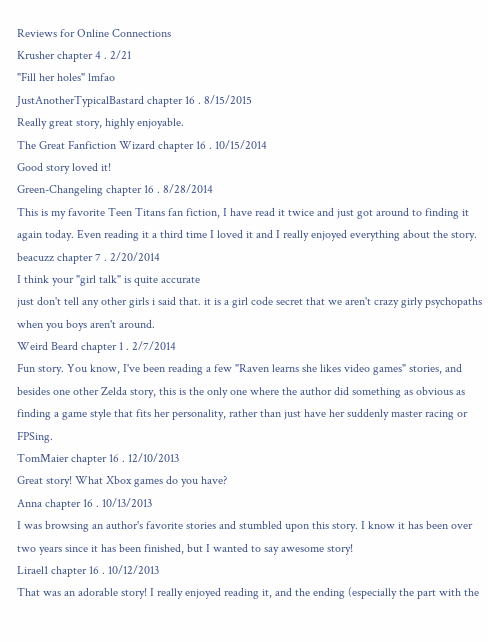Reviews for Online Connections
Krusher chapter 4 . 2/21
"Fill her holes" lmfao
JustAnotherTypicalBastard chapter 16 . 8/15/2015
Really great story, highly enjoyable.
The Great Fanfiction Wizard chapter 16 . 10/15/2014
Good story loved it!
Green-Changeling chapter 16 . 8/28/2014
This is my favorite Teen Titans fan fiction, I have read it twice and just got around to finding it again today. Even reading it a third time I loved it and I really enjoyed everything about the story.
beacuzz chapter 7 . 2/20/2014
I think your "girl talk" is quite accurate
just don't tell any other girls i said that. it is a girl code secret that we aren't crazy girly psychopaths when you boys aren't around.
Weird Beard chapter 1 . 2/7/2014
Fun story. You know, I've been reading a few "Raven learns she likes video games" stories, and besides one other Zelda story, this is the only one where the author did something as obvious as finding a game style that fits her personality, rather than just have her suddenly master racing or FPSing.
TomMaier chapter 16 . 12/10/2013
Great story! What Xbox games do you have?
Anna chapter 16 . 10/13/2013
I was browsing an author's favorite stories and stumbled upon this story. I know it has been over two years since it has been finished, but I wanted to say awesome story!
Lirael1 chapter 16 . 10/12/2013
That was an adorable story! I really enjoyed reading it, and the ending (especially the part with the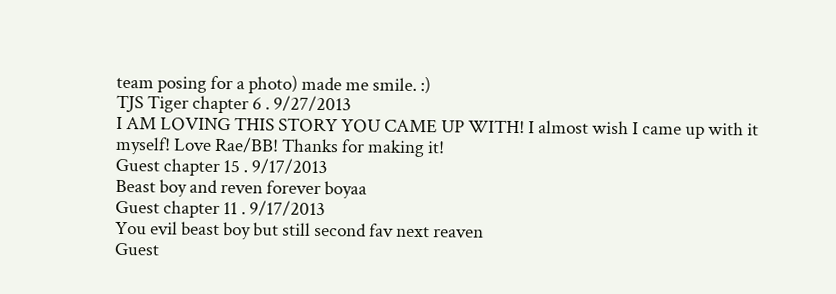team posing for a photo) made me smile. :)
TJS Tiger chapter 6 . 9/27/2013
I AM LOVING THIS STORY YOU CAME UP WITH! I almost wish I came up with it myself! Love Rae/BB! Thanks for making it!
Guest chapter 15 . 9/17/2013
Beast boy and reven forever boyaa
Guest chapter 11 . 9/17/2013
You evil beast boy but still second fav next reaven
Guest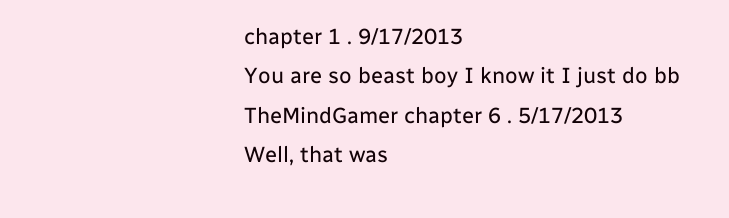chapter 1 . 9/17/2013
You are so beast boy I know it I just do bb
TheMindGamer chapter 6 . 5/17/2013
Well, that was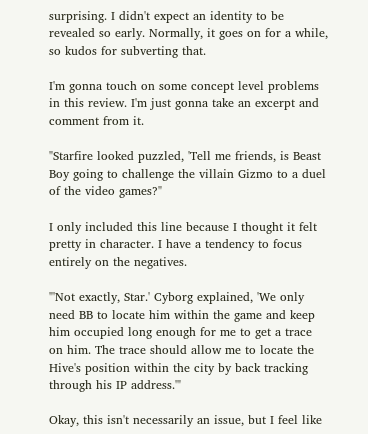surprising. I didn't expect an identity to be revealed so early. Normally, it goes on for a while, so kudos for subverting that.

I'm gonna touch on some concept level problems in this review. I'm just gonna take an excerpt and comment from it.

"Starfire looked puzzled, 'Tell me friends, is Beast Boy going to challenge the villain Gizmo to a duel of the video games?"

I only included this line because I thought it felt pretty in character. I have a tendency to focus entirely on the negatives.

"'Not exactly, Star.' Cyborg explained, 'We only need BB to locate him within the game and keep him occupied long enough for me to get a trace on him. The trace should allow me to locate the Hive's position within the city by back tracking through his IP address.'"

Okay, this isn't necessarily an issue, but I feel like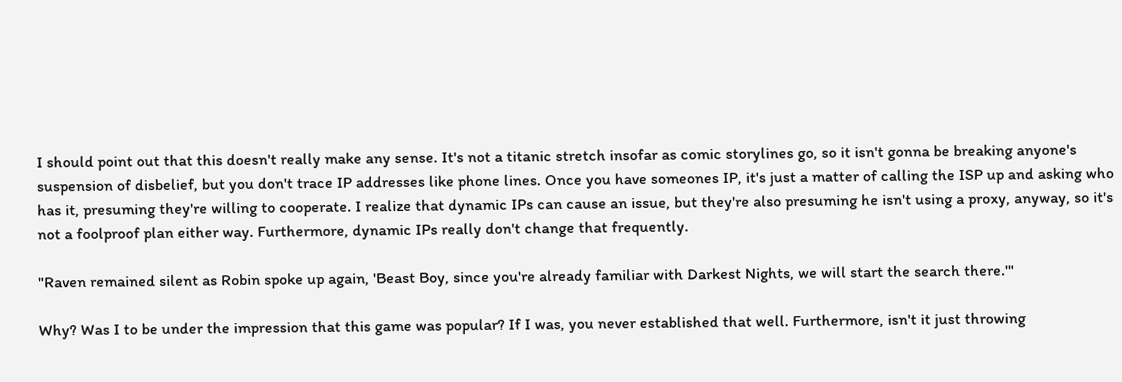I should point out that this doesn't really make any sense. It's not a titanic stretch insofar as comic storylines go, so it isn't gonna be breaking anyone's suspension of disbelief, but you don't trace IP addresses like phone lines. Once you have someones IP, it's just a matter of calling the ISP up and asking who has it, presuming they're willing to cooperate. I realize that dynamic IPs can cause an issue, but they're also presuming he isn't using a proxy, anyway, so it's not a foolproof plan either way. Furthermore, dynamic IPs really don't change that frequently.

"Raven remained silent as Robin spoke up again, 'Beast Boy, since you're already familiar with Darkest Nights, we will start the search there.'"

Why? Was I to be under the impression that this game was popular? If I was, you never established that well. Furthermore, isn't it just throwing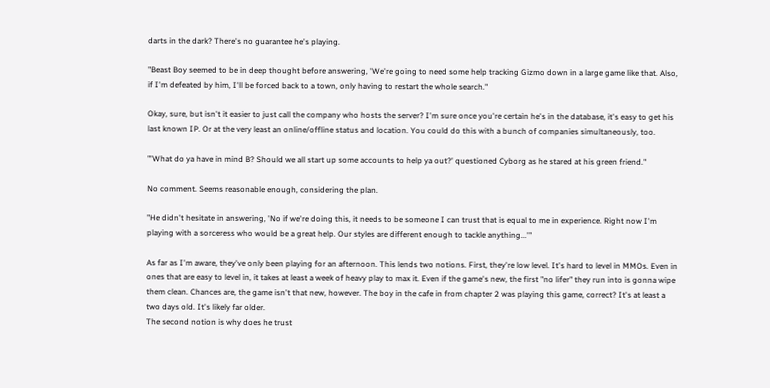darts in the dark? There's no guarantee he's playing.

"Beast Boy seemed to be in deep thought before answering, 'We're going to need some help tracking Gizmo down in a large game like that. Also, if I'm defeated by him, I'll be forced back to a town, only having to restart the whole search."

Okay, sure, but isn't it easier to just call the company who hosts the server? I'm sure once you're certain he's in the database, it's easy to get his last known IP. Or at the very least an online/offline status and location. You could do this with a bunch of companies simultaneously, too.

"'What do ya have in mind B? Should we all start up some accounts to help ya out?' questioned Cyborg as he stared at his green friend."

No comment. Seems reasonable enough, considering the plan.

"He didn't hesitate in answering, 'No if we're doing this, it needs to be someone I can trust that is equal to me in experience. Right now I'm playing with a sorceress who would be a great help. Our styles are different enough to tackle anything...'"

As far as I'm aware, they've only been playing for an afternoon. This lends two notions. First, they're low level. It's hard to level in MMOs. Even in ones that are easy to level in, it takes at least a week of heavy play to max it. Even if the game's new, the first "no lifer" they run into is gonna wipe them clean. Chances are, the game isn't that new, however. The boy in the cafe in from chapter 2 was playing this game, correct? It's at least a two days old. It's likely far older.
The second notion is why does he trust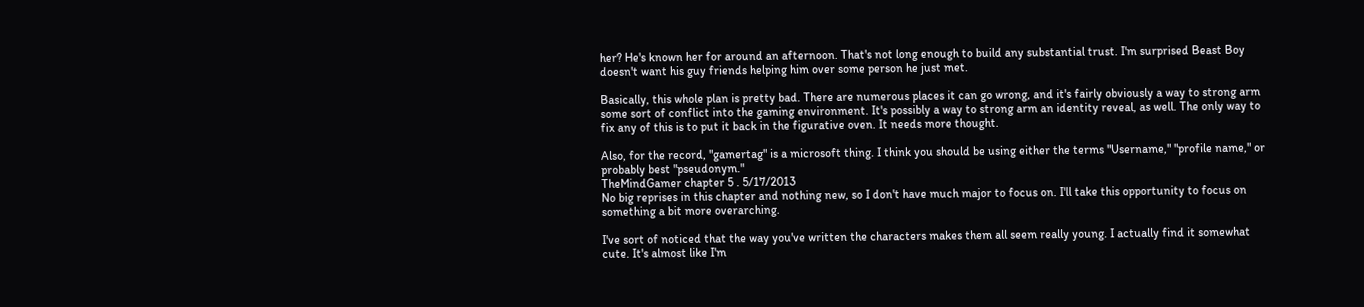her? He's known her for around an afternoon. That's not long enough to build any substantial trust. I'm surprised Beast Boy doesn't want his guy friends helping him over some person he just met.

Basically, this whole plan is pretty bad. There are numerous places it can go wrong, and it's fairly obviously a way to strong arm some sort of conflict into the gaming environment. It's possibly a way to strong arm an identity reveal, as well. The only way to fix any of this is to put it back in the figurative oven. It needs more thought.

Also, for the record, "gamertag" is a microsoft thing. I think you should be using either the terms "Username," "profile name," or probably best "pseudonym."
TheMindGamer chapter 5 . 5/17/2013
No big reprises in this chapter and nothing new, so I don't have much major to focus on. I'll take this opportunity to focus on something a bit more overarching.

I've sort of noticed that the way you've written the characters makes them all seem really young. I actually find it somewhat cute. It's almost like I'm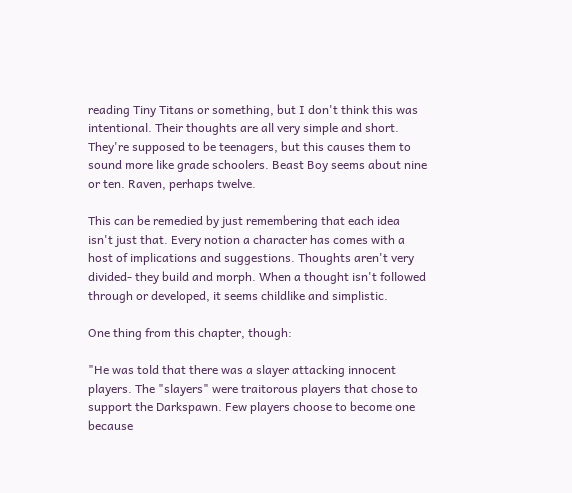reading Tiny Titans or something, but I don't think this was intentional. Their thoughts are all very simple and short. They're supposed to be teenagers, but this causes them to sound more like grade schoolers. Beast Boy seems about nine or ten. Raven, perhaps twelve.

This can be remedied by just remembering that each idea isn't just that. Every notion a character has comes with a host of implications and suggestions. Thoughts aren't very divided- they build and morph. When a thought isn't followed through or developed, it seems childlike and simplistic.

One thing from this chapter, though:

"He was told that there was a slayer attacking innocent players. The "slayers" were traitorous players that chose to support the Darkspawn. Few players choose to become one because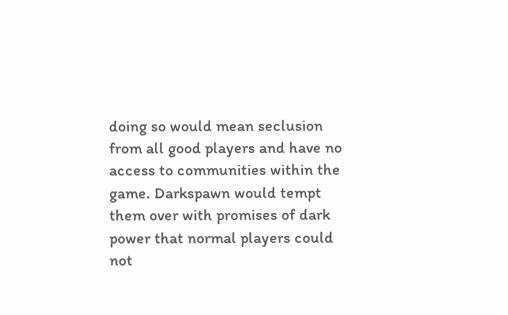doing so would mean seclusion from all good players and have no access to communities within the game. Darkspawn would tempt them over with promises of dark power that normal players could not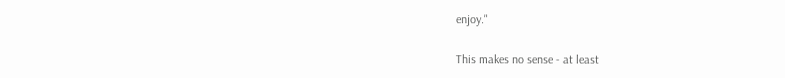enjoy."

This makes no sense - at least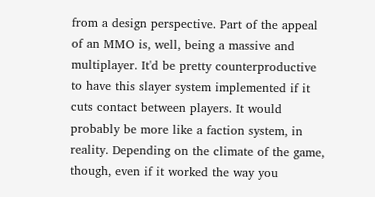from a design perspective. Part of the appeal of an MMO is, well, being a massive and multiplayer. It'd be pretty counterproductive to have this slayer system implemented if it cuts contact between players. It would probably be more like a faction system, in reality. Depending on the climate of the game, though, even if it worked the way you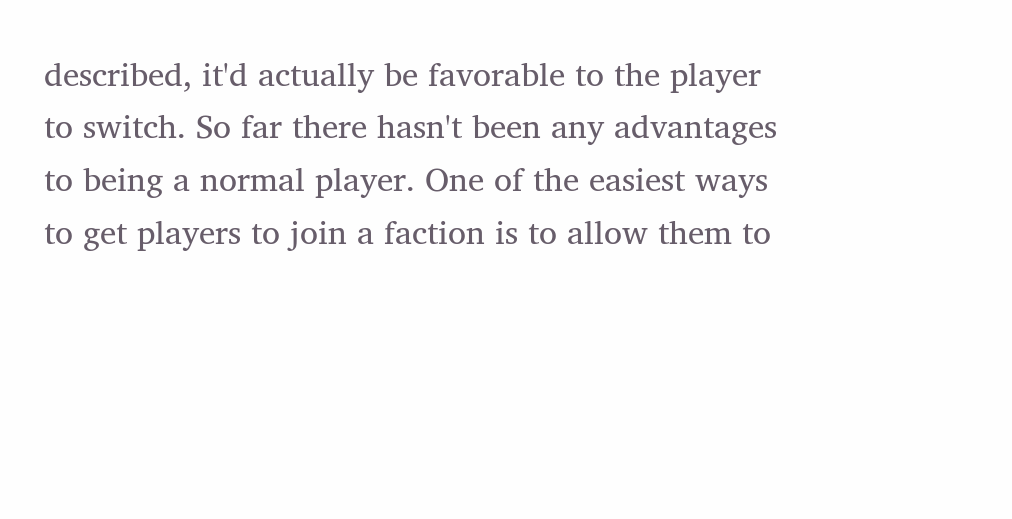described, it'd actually be favorable to the player to switch. So far there hasn't been any advantages to being a normal player. One of the easiest ways to get players to join a faction is to allow them to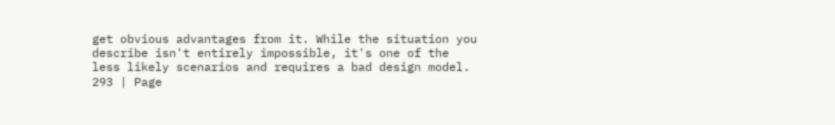get obvious advantages from it. While the situation you describe isn't entirely impossible, it's one of the less likely scenarios and requires a bad design model.
293 | Page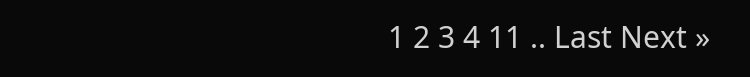1 2 3 4 11 .. Last Next »